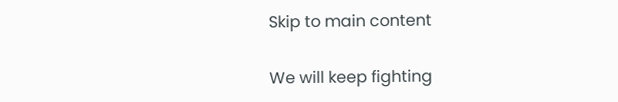Skip to main content

We will keep fighting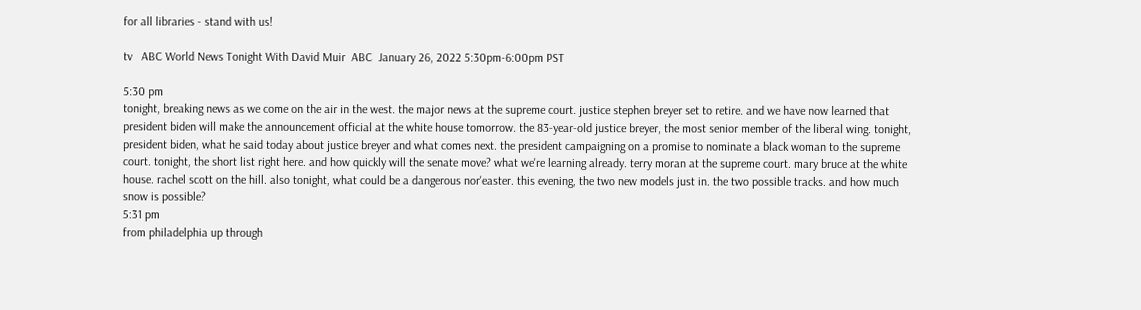for all libraries - stand with us!

tv   ABC World News Tonight With David Muir  ABC  January 26, 2022 5:30pm-6:00pm PST

5:30 pm
tonight, breaking news as we come on the air in the west. the major news at the supreme court. justice stephen breyer set to retire. and we have now learned that president biden will make the announcement official at the white house tomorrow. the 83-year-old justice breyer, the most senior member of the liberal wing. tonight, president biden, what he said today about justice breyer and what comes next. the president campaigning on a promise to nominate a black woman to the supreme court. tonight, the short list right here. and how quickly will the senate move? what we're learning already. terry moran at the supreme court. mary bruce at the white house. rachel scott on the hill. also tonight, what could be a dangerous nor'easter. this evening, the two new models just in. the two possible tracks. and how much snow is possible?
5:31 pm
from philadelphia up through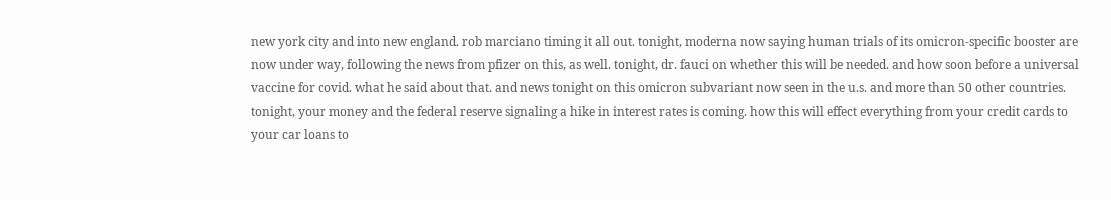new york city and into new england. rob marciano timing it all out. tonight, moderna now saying human trials of its omicron-specific booster are now under way, following the news from pfizer on this, as well. tonight, dr. fauci on whether this will be needed. and how soon before a universal vaccine for covid. what he said about that. and news tonight on this omicron subvariant now seen in the u.s. and more than 50 other countries. tonight, your money and the federal reserve signaling a hike in interest rates is coming. how this will effect everything from your credit cards to your car loans to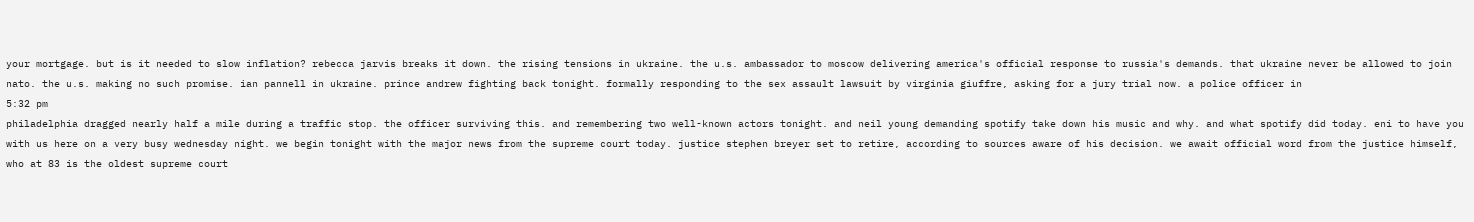your mortgage. but is it needed to slow inflation? rebecca jarvis breaks it down. the rising tensions in ukraine. the u.s. ambassador to moscow delivering america's official response to russia's demands. that ukraine never be allowed to join nato. the u.s. making no such promise. ian pannell in ukraine. prince andrew fighting back tonight. formally responding to the sex assault lawsuit by virginia giuffre, asking for a jury trial now. a police officer in
5:32 pm
philadelphia dragged nearly half a mile during a traffic stop. the officer surviving this. and remembering two well-known actors tonight. and neil young demanding spotify take down his music and why. and what spotify did today. eni to have you with us here on a very busy wednesday night. we begin tonight with the major news from the supreme court today. justice stephen breyer set to retire, according to sources aware of his decision. we await official word from the justice himself, who at 83 is the oldest supreme court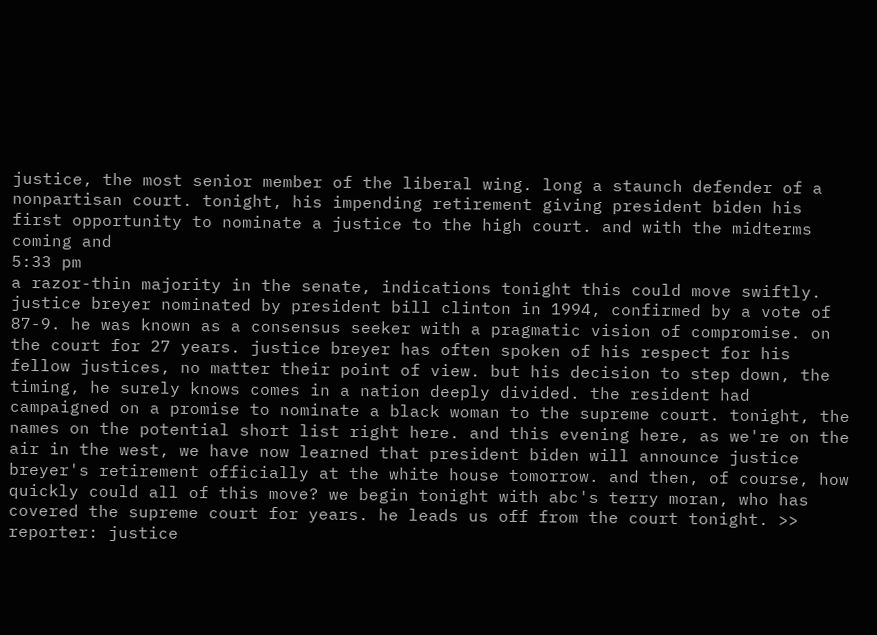justice, the most senior member of the liberal wing. long a staunch defender of a nonpartisan court. tonight, his impending retirement giving president biden his first opportunity to nominate a justice to the high court. and with the midterms coming and
5:33 pm
a razor-thin majority in the senate, indications tonight this could move swiftly. justice breyer nominated by president bill clinton in 1994, confirmed by a vote of 87-9. he was known as a consensus seeker with a pragmatic vision of compromise. on the court for 27 years. justice breyer has often spoken of his respect for his fellow justices, no matter their point of view. but his decision to step down, the timing, he surely knows comes in a nation deeply divided. the resident had campaigned on a promise to nominate a black woman to the supreme court. tonight, the names on the potential short list right here. and this evening here, as we're on the air in the west, we have now learned that president biden will announce justice breyer's retirement officially at the white house tomorrow. and then, of course, how quickly could all of this move? we begin tonight with abc's terry moran, who has covered the supreme court for years. he leads us off from the court tonight. >> reporter: justice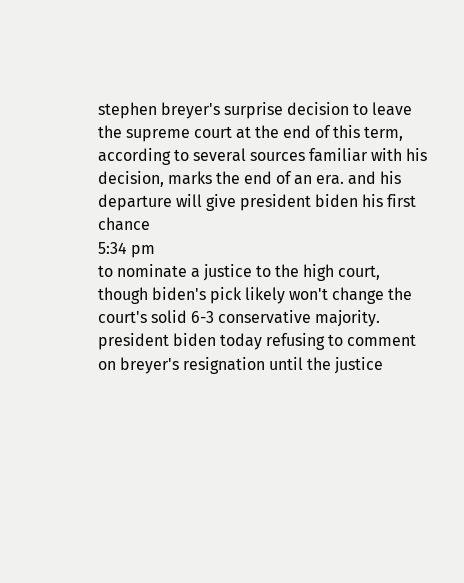stephen breyer's surprise decision to leave the supreme court at the end of this term, according to several sources familiar with his decision, marks the end of an era. and his departure will give president biden his first chance
5:34 pm
to nominate a justice to the high court, though biden's pick likely won't change the court's solid 6-3 conservative majority. president biden today refusing to comment on breyer's resignation until the justice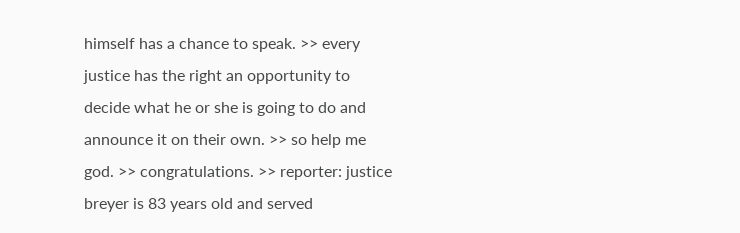himself has a chance to speak. >> every justice has the right an opportunity to decide what he or she is going to do and announce it on their own. >> so help me god. >> congratulations. >> reporter: justice breyer is 83 years old and served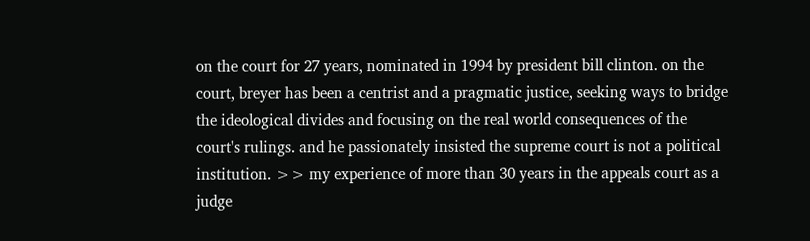on the court for 27 years, nominated in 1994 by president bill clinton. on the court, breyer has been a centrist and a pragmatic justice, seeking ways to bridge the ideological divides and focusing on the real world consequences of the court's rulings. and he passionately insisted the supreme court is not a political institution. >> my experience of more than 30 years in the appeals court as a judge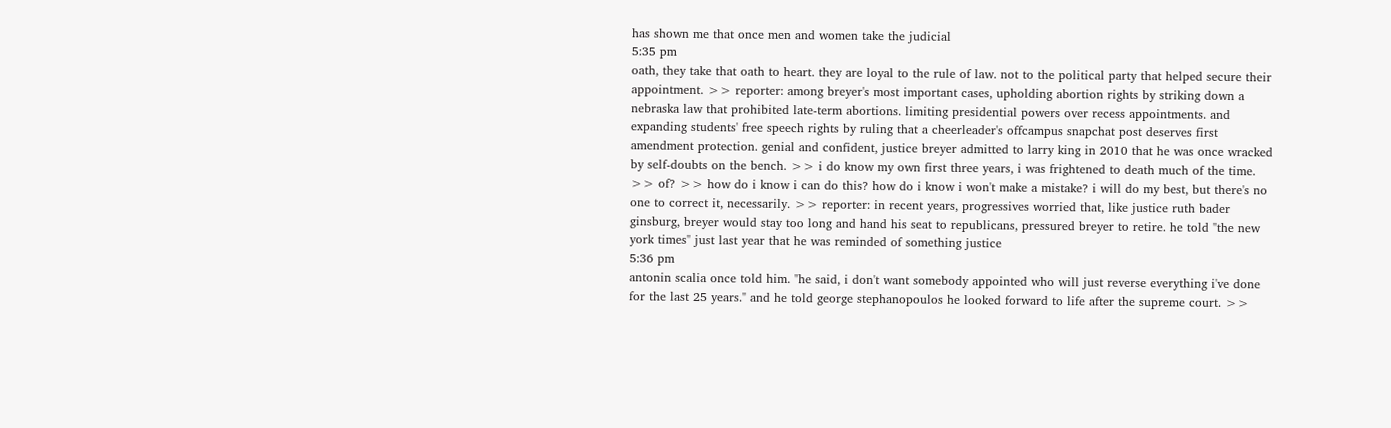has shown me that once men and women take the judicial
5:35 pm
oath, they take that oath to heart. they are loyal to the rule of law. not to the political party that helped secure their appointment. >> reporter: among breyer's most important cases, upholding abortion rights by striking down a nebraska law that prohibited late-term abortions. limiting presidential powers over recess appointments. and expanding students' free speech rights by ruling that a cheerleader's offcampus snapchat post deserves first amendment protection. genial and confident, justice breyer admitted to larry king in 2010 that he was once wracked by self-doubts on the bench. >> i do know my own first three years, i was frightened to death much of the time. >> of? >> how do i know i can do this? how do i know i won't make a mistake? i will do my best, but there's no one to correct it, necessarily. >> reporter: in recent years, progressives worried that, like justice ruth bader ginsburg, breyer would stay too long and hand his seat to republicans, pressured breyer to retire. he told "the new york times" just last year that he was reminded of something justice
5:36 pm
antonin scalia once told him. "he said, i don't want somebody appointed who will just reverse everything i've done for the last 25 years." and he told george stephanopoulos he looked forward to life after the supreme court. >>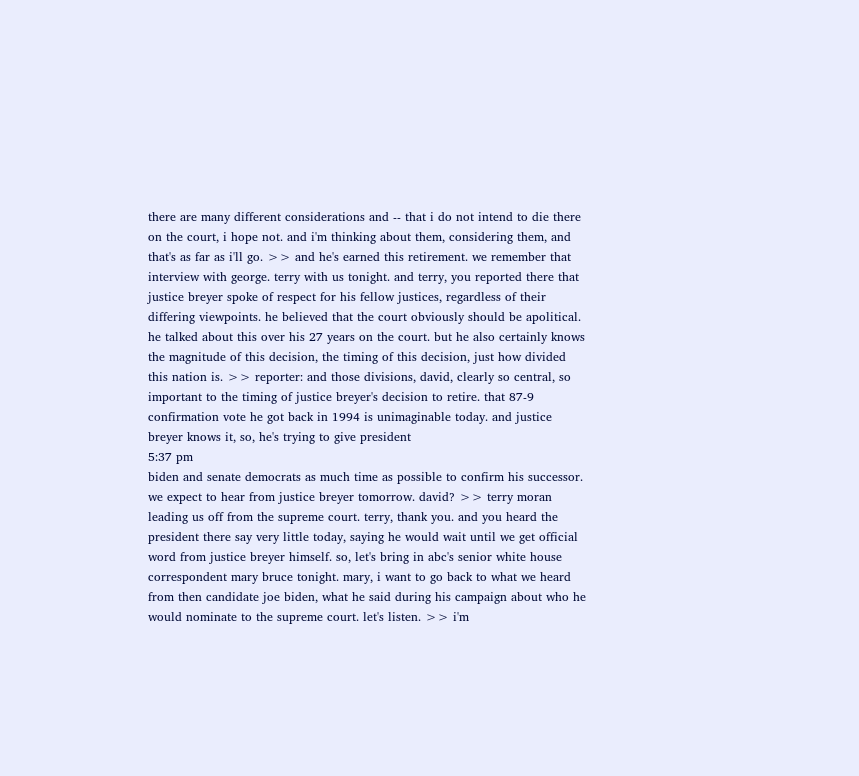there are many different considerations and -- that i do not intend to die there on the court, i hope not. and i'm thinking about them, considering them, and that's as far as i'll go. >> and he's earned this retirement. we remember that interview with george. terry with us tonight. and terry, you reported there that justice breyer spoke of respect for his fellow justices, regardless of their differing viewpoints. he believed that the court obviously should be apolitical. he talked about this over his 27 years on the court. but he also certainly knows the magnitude of this decision, the timing of this decision, just how divided this nation is. >> reporter: and those divisions, david, clearly so central, so important to the timing of justice breyer's decision to retire. that 87-9 confirmation vote he got back in 1994 is unimaginable today. and justice breyer knows it, so, he's trying to give president
5:37 pm
biden and senate democrats as much time as possible to confirm his successor. we expect to hear from justice breyer tomorrow. david? >> terry moran leading us off from the supreme court. terry, thank you. and you heard the president there say very little today, saying he would wait until we get official word from justice breyer himself. so, let's bring in abc's senior white house correspondent mary bruce tonight. mary, i want to go back to what we heard from then candidate joe biden, what he said during his campaign about who he would nominate to the supreme court. let's listen. >> i'm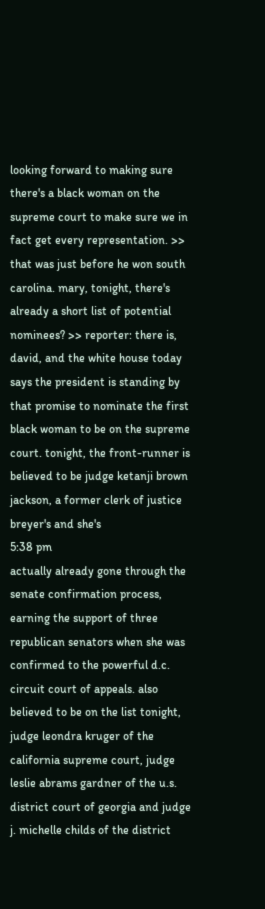looking forward to making sure there's a black woman on the supreme court to make sure we in fact get every representation. >> that was just before he won south carolina. mary, tonight, there's already a short list of potential nominees? >> reporter: there is, david, and the white house today says the president is standing by that promise to nominate the first black woman to be on the supreme court. tonight, the front-runner is believed to be judge ketanji brown jackson, a former clerk of justice breyer's and she's
5:38 pm
actually already gone through the senate confirmation process, earning the support of three republican senators when she was confirmed to the powerful d.c. circuit court of appeals. also believed to be on the list tonight, judge leondra kruger of the california supreme court, judge leslie abrams gardner of the u.s. district court of georgia and judge j. michelle childs of the district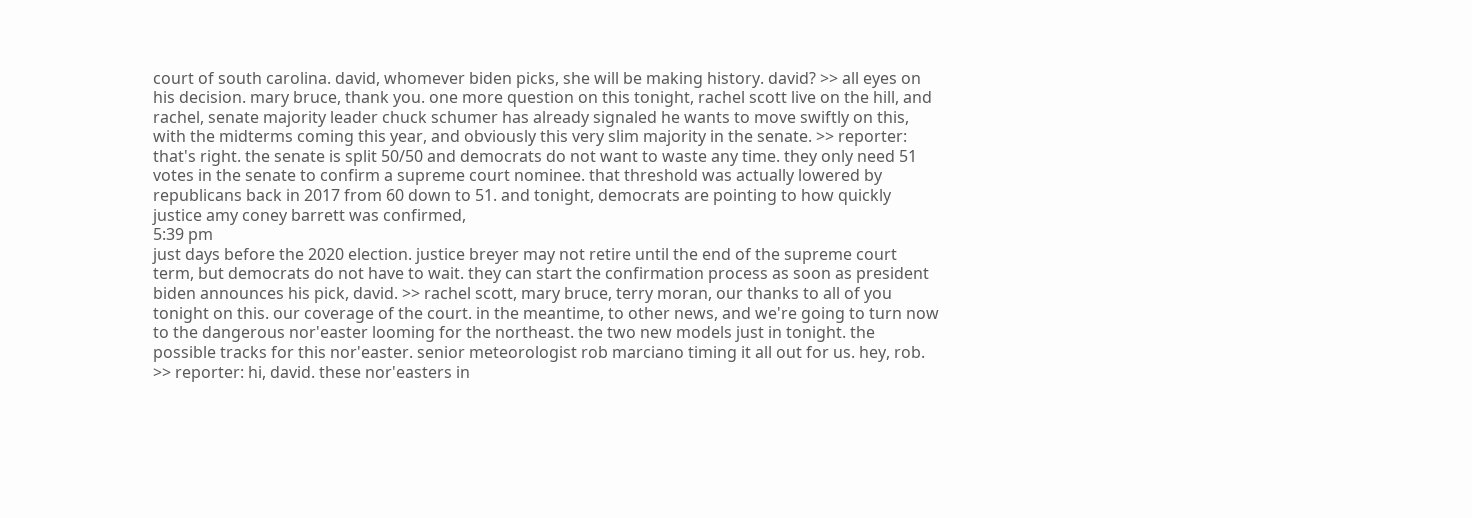court of south carolina. david, whomever biden picks, she will be making history. david? >> all eyes on his decision. mary bruce, thank you. one more question on this tonight, rachel scott live on the hill, and rachel, senate majority leader chuck schumer has already signaled he wants to move swiftly on this, with the midterms coming this year, and obviously this very slim majority in the senate. >> reporter: that's right. the senate is split 50/50 and democrats do not want to waste any time. they only need 51 votes in the senate to confirm a supreme court nominee. that threshold was actually lowered by republicans back in 2017 from 60 down to 51. and tonight, democrats are pointing to how quickly justice amy coney barrett was confirmed,
5:39 pm
just days before the 2020 election. justice breyer may not retire until the end of the supreme court term, but democrats do not have to wait. they can start the confirmation process as soon as president biden announces his pick, david. >> rachel scott, mary bruce, terry moran, our thanks to all of you tonight on this. our coverage of the court. in the meantime, to other news, and we're going to turn now to the dangerous nor'easter looming for the northeast. the two new models just in tonight. the possible tracks for this nor'easter. senior meteorologist rob marciano timing it all out for us. hey, rob. >> reporter: hi, david. these nor'easters in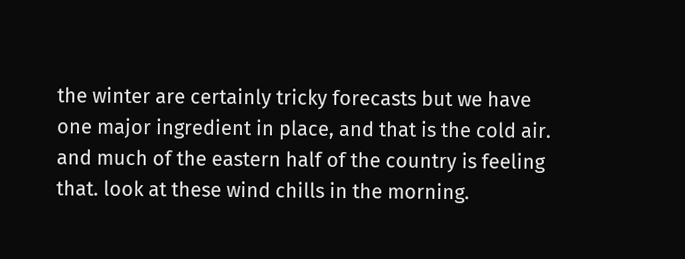the winter are certainly tricky forecasts but we have one major ingredient in place, and that is the cold air. and much of the eastern half of the country is feeling that. look at these wind chills in the morning.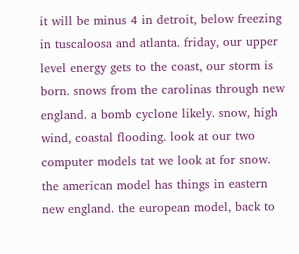it will be minus 4 in detroit, below freezing in tuscaloosa and atlanta. friday, our upper level energy gets to the coast, our storm is born. snows from the carolinas through new england. a bomb cyclone likely. snow, high wind, coastal flooding. look at our two computer models tat we look at for snow. the american model has things in eastern new england. the european model, back to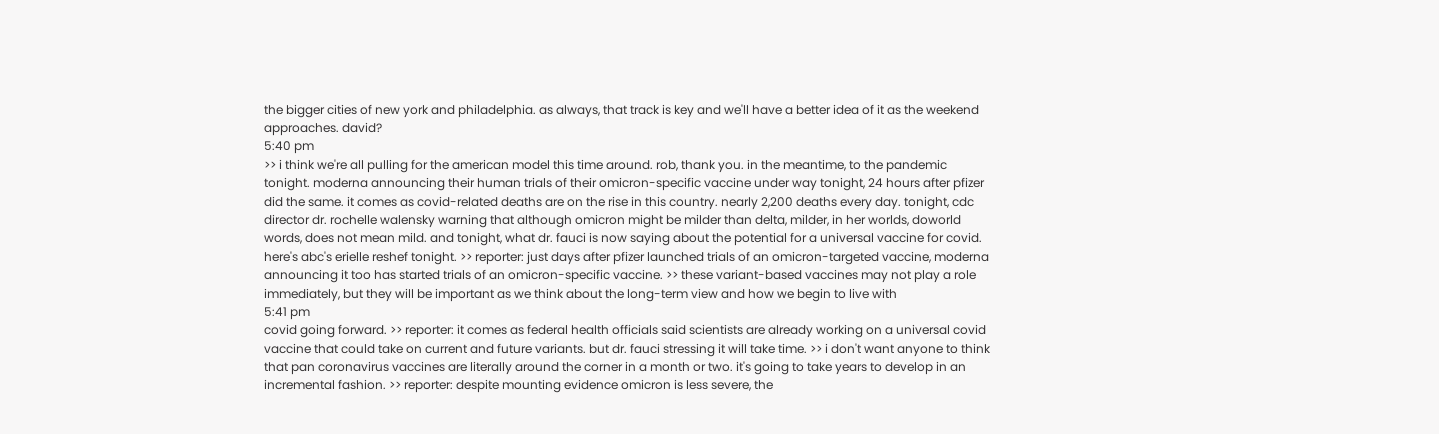the bigger cities of new york and philadelphia. as always, that track is key and we'll have a better idea of it as the weekend approaches. david?
5:40 pm
>> i think we're all pulling for the american model this time around. rob, thank you. in the meantime, to the pandemic tonight. moderna announcing their human trials of their omicron-specific vaccine under way tonight, 24 hours after pfizer did the same. it comes as covid-related deaths are on the rise in this country. nearly 2,200 deaths every day. tonight, cdc director dr. rochelle walensky warning that although omicron might be milder than delta, milder, in her worlds, doworld words, does not mean mild. and tonight, what dr. fauci is now saying about the potential for a universal vaccine for covid. here's abc's erielle reshef tonight. >> reporter: just days after pfizer launched trials of an omicron-targeted vaccine, moderna announcing it too has started trials of an omicron-specific vaccine. >> these variant-based vaccines may not play a role immediately, but they will be important as we think about the long-term view and how we begin to live with
5:41 pm
covid going forward. >> reporter: it comes as federal health officials said scientists are already working on a universal covid vaccine that could take on current and future variants. but dr. fauci stressing it will take time. >> i don't want anyone to think that pan coronavirus vaccines are literally around the corner in a month or two. it's going to take years to develop in an incremental fashion. >> reporter: despite mounting evidence omicron is less severe, the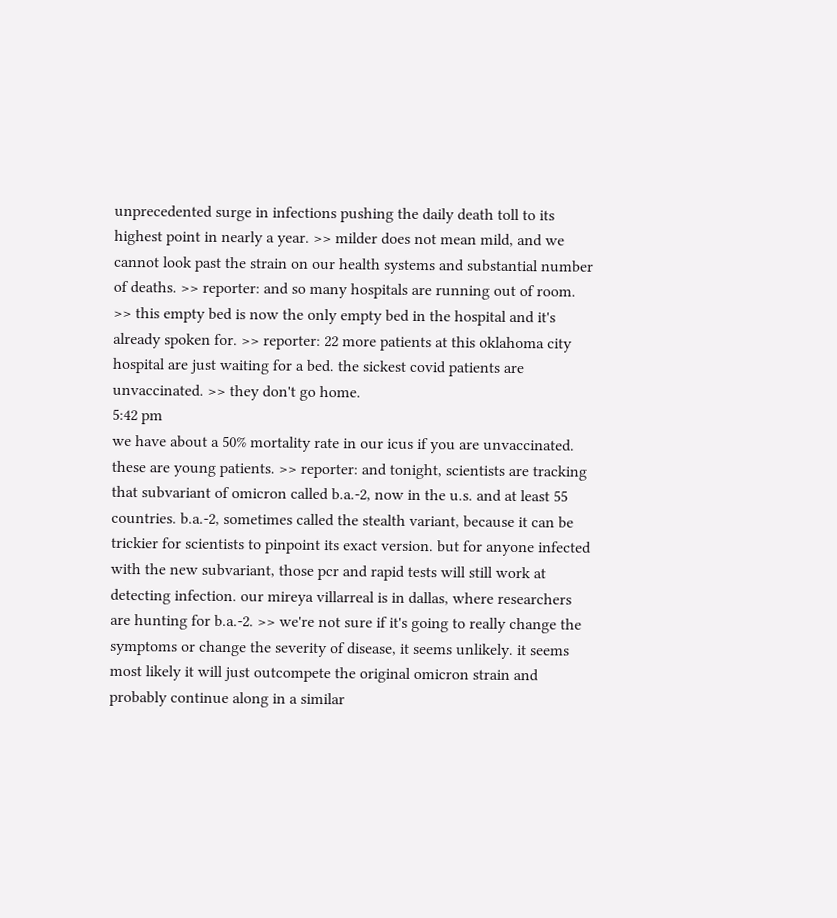unprecedented surge in infections pushing the daily death toll to its highest point in nearly a year. >> milder does not mean mild, and we cannot look past the strain on our health systems and substantial number of deaths. >> reporter: and so many hospitals are running out of room. >> this empty bed is now the only empty bed in the hospital and it's already spoken for. >> reporter: 22 more patients at this oklahoma city hospital are just waiting for a bed. the sickest covid patients are unvaccinated. >> they don't go home.
5:42 pm
we have about a 50% mortality rate in our icus if you are unvaccinated. these are young patients. >> reporter: and tonight, scientists are tracking that subvariant of omicron called b.a.-2, now in the u.s. and at least 55 countries. b.a.-2, sometimes called the stealth variant, because it can be trickier for scientists to pinpoint its exact version. but for anyone infected with the new subvariant, those pcr and rapid tests will still work at detecting infection. our mireya villarreal is in dallas, where researchers are hunting for b.a.-2. >> we're not sure if it's going to really change the symptoms or change the severity of disease, it seems unlikely. it seems most likely it will just outcompete the original omicron strain and probably continue along in a similar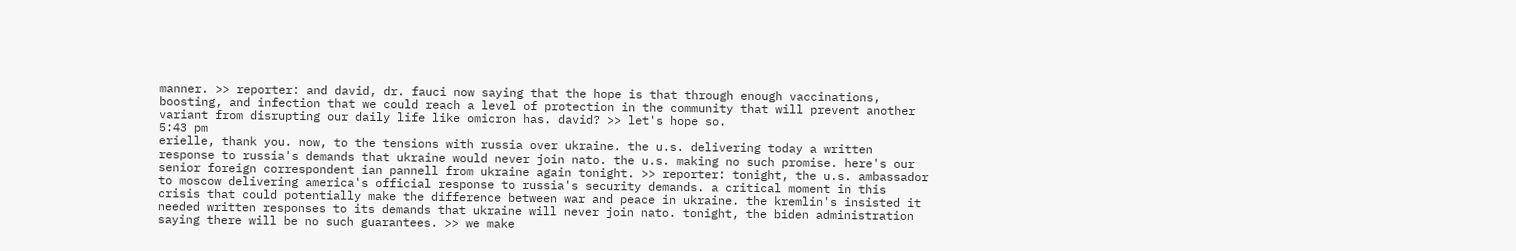manner. >> reporter: and david, dr. fauci now saying that the hope is that through enough vaccinations, boosting, and infection that we could reach a level of protection in the community that will prevent another variant from disrupting our daily life like omicron has. david? >> let's hope so.
5:43 pm
erielle, thank you. now, to the tensions with russia over ukraine. the u.s. delivering today a written response to russia's demands that ukraine would never join nato. the u.s. making no such promise. here's our senior foreign correspondent ian pannell from ukraine again tonight. >> reporter: tonight, the u.s. ambassador to moscow delivering america's official response to russia's security demands. a critical moment in this crisis that could potentially make the difference between war and peace in ukraine. the kremlin's insisted it needed written responses to its demands that ukraine will never join nato. tonight, the biden administration saying there will be no such guarantees. >> we make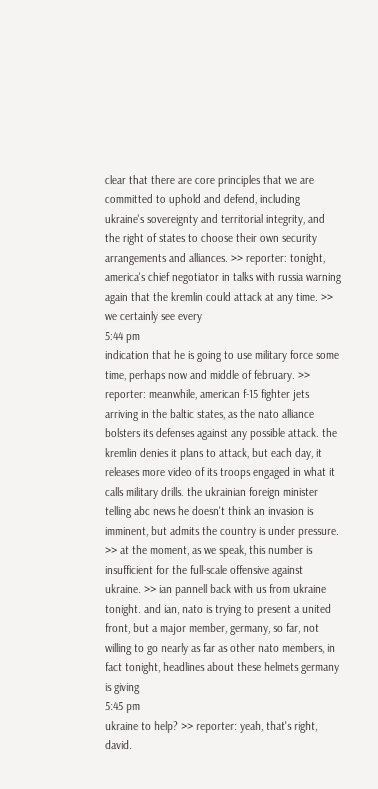clear that there are core principles that we are committed to uphold and defend, including ukraine's sovereignty and territorial integrity, and the right of states to choose their own security arrangements and alliances. >> reporter: tonight, america's chief negotiator in talks with russia warning again that the kremlin could attack at any time. >> we certainly see every
5:44 pm
indication that he is going to use military force some time, perhaps now and middle of february. >> reporter: meanwhile, american f-15 fighter jets arriving in the baltic states, as the nato alliance bolsters its defenses against any possible attack. the kremlin denies it plans to attack, but each day, it releases more video of its troops engaged in what it calls military drills. the ukrainian foreign minister telling abc news he doesn't think an invasion is imminent, but admits the country is under pressure. >> at the moment, as we speak, this number is insufficient for the full-scale offensive against ukraine. >> ian pannell back with us from ukraine tonight. and ian, nato is trying to present a united front, but a major member, germany, so far, not willing to go nearly as far as other nato members, in fact tonight, headlines about these helmets germany is giving
5:45 pm
ukraine to help? >> reporter: yeah, that's right, david.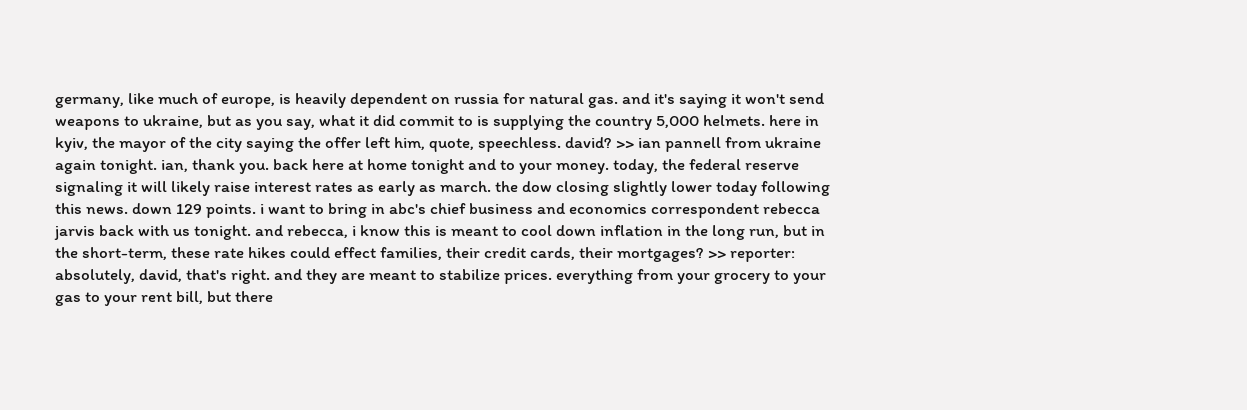germany, like much of europe, is heavily dependent on russia for natural gas. and it's saying it won't send weapons to ukraine, but as you say, what it did commit to is supplying the country 5,000 helmets. here in kyiv, the mayor of the city saying the offer left him, quote, speechless. david? >> ian pannell from ukraine again tonight. ian, thank you. back here at home tonight and to your money. today, the federal reserve signaling it will likely raise interest rates as early as march. the dow closing slightly lower today following this news. down 129 points. i want to bring in abc's chief business and economics correspondent rebecca jarvis back with us tonight. and rebecca, i know this is meant to cool down inflation in the long run, but in the short-term, these rate hikes could effect families, their credit cards, their mortgages? >> reporter: absolutely, david, that's right. and they are meant to stabilize prices. everything from your grocery to your gas to your rent bill, but there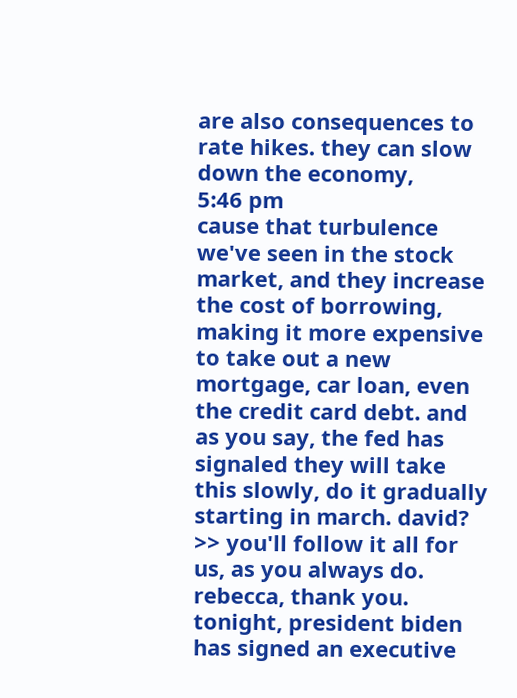are also consequences to rate hikes. they can slow down the economy,
5:46 pm
cause that turbulence we've seen in the stock market, and they increase the cost of borrowing, making it more expensive to take out a new mortgage, car loan, even the credit card debt. and as you say, the fed has signaled they will take this slowly, do it gradually starting in march. david? >> you'll follow it all for us, as you always do. rebecca, thank you. tonight, president biden has signed an executive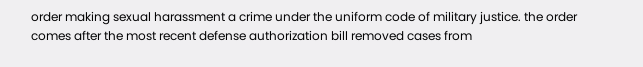order making sexual harassment a crime under the uniform code of military justice. the order comes after the most recent defense authorization bill removed cases from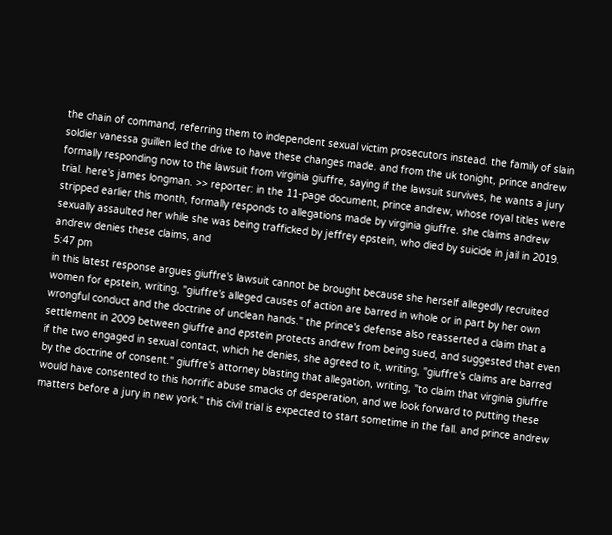the chain of command, referring them to independent sexual victim prosecutors instead. the family of slain soldier vanessa guillen led the drive to have these changes made. and from the uk tonight, prince andrew formally responding now to the lawsuit from virginia giuffre, saying if the lawsuit survives, he wants a jury trial. here's james longman. >> reporter: in the 11-page document, prince andrew, whose royal titles were stripped earlier this month, formally responds to allegations made by virginia giuffre. she claims andrew sexually assaulted her while she was being trafficked by jeffrey epstein, who died by suicide in jail in 2019. andrew denies these claims, and
5:47 pm
in this latest response argues giuffre's lawsuit cannot be brought because she herself allegedly recruited women for epstein, writing, "giuffre's alleged causes of action are barred in whole or in part by her own wrongful conduct and the doctrine of unclean hands." the prince's defense also reasserted a claim that a settlement in 2009 between giuffre and epstein protects andrew from being sued, and suggested that even if the two engaged in sexual contact, which he denies, she agreed to it, writing, "giuffre's claims are barred by the doctrine of consent." giuffre's attorney blasting that allegation, writing, "to claim that virginia giuffre would have consented to this horrific abuse smacks of desperation, and we look forward to putting these matters before a jury in new york." this civil trial is expected to start sometime in the fall. and prince andrew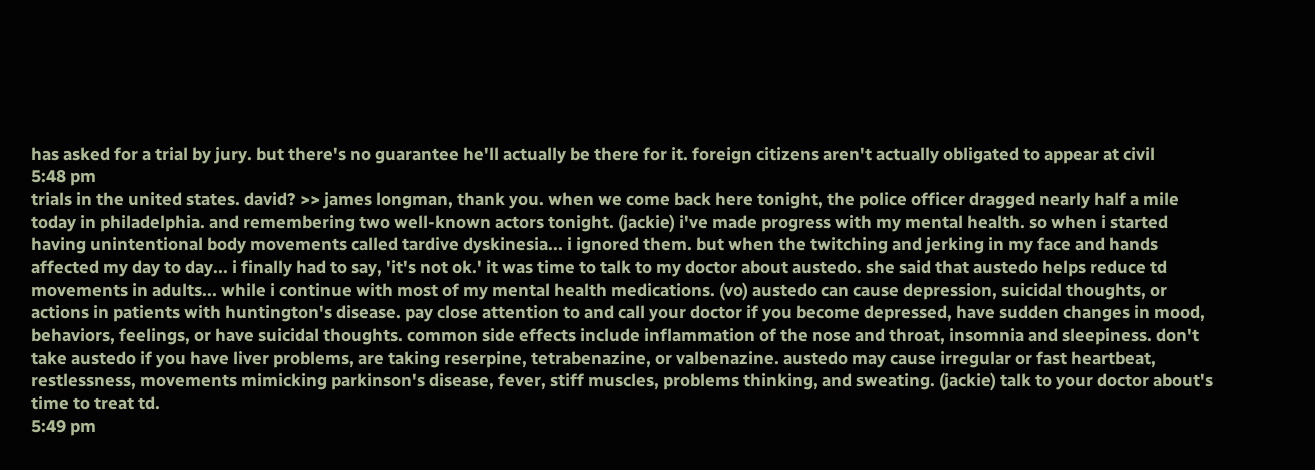has asked for a trial by jury. but there's no guarantee he'll actually be there for it. foreign citizens aren't actually obligated to appear at civil
5:48 pm
trials in the united states. david? >> james longman, thank you. when we come back here tonight, the police officer dragged nearly half a mile today in philadelphia. and remembering two well-known actors tonight. (jackie) i've made progress with my mental health. so when i started having unintentional body movements called tardive dyskinesia... i ignored them. but when the twitching and jerking in my face and hands affected my day to day... i finally had to say, 'it's not ok.' it was time to talk to my doctor about austedo. she said that austedo helps reduce td movements in adults... while i continue with most of my mental health medications. (vo) austedo can cause depression, suicidal thoughts, or actions in patients with huntington's disease. pay close attention to and call your doctor if you become depressed, have sudden changes in mood, behaviors, feelings, or have suicidal thoughts. common side effects include inflammation of the nose and throat, insomnia and sleepiness. don't take austedo if you have liver problems, are taking reserpine, tetrabenazine, or valbenazine. austedo may cause irregular or fast heartbeat, restlessness, movements mimicking parkinson's disease, fever, stiff muscles, problems thinking, and sweating. (jackie) talk to your doctor about's time to treat td.
5:49 pm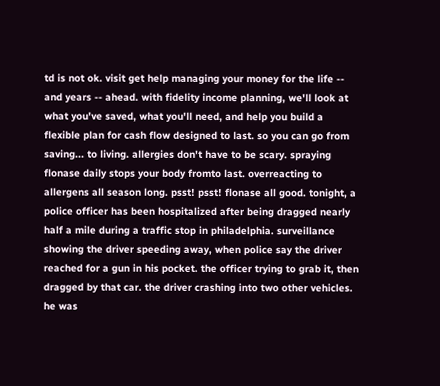td is not ok. visit get help managing your money for the life -- and years -- ahead. with fidelity income planning, we'll look at what you've saved, what you'll need, and help you build a flexible plan for cash flow designed to last. so you can go from saving... to living. allergies don't have to be scary. spraying flonase daily stops your body fromto last. overreacting to allergens all season long. psst! psst! flonase all good. tonight, a police officer has been hospitalized after being dragged nearly half a mile during a traffic stop in philadelphia. surveillance showing the driver speeding away, when police say the driver reached for a gun in his pocket. the officer trying to grab it, then dragged by that car. the driver crashing into two other vehicles. he was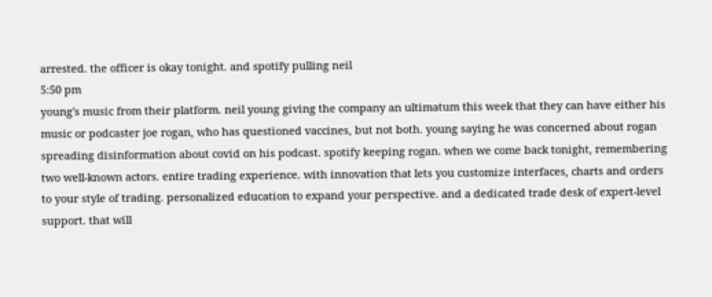arrested. the officer is okay tonight. and spotify pulling neil
5:50 pm
young's music from their platform. neil young giving the company an ultimatum this week that they can have either his music or podcaster joe rogan, who has questioned vaccines, but not both. young saying he was concerned about rogan spreading disinformation about covid on his podcast. spotify keeping rogan. when we come back tonight, remembering two well-known actors. entire trading experience. with innovation that lets you customize interfaces, charts and orders to your style of trading. personalized education to expand your perspective. and a dedicated trade desk of expert-level support. that will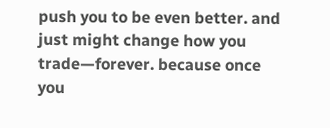push you to be even better. and just might change how you trade—forever. because once you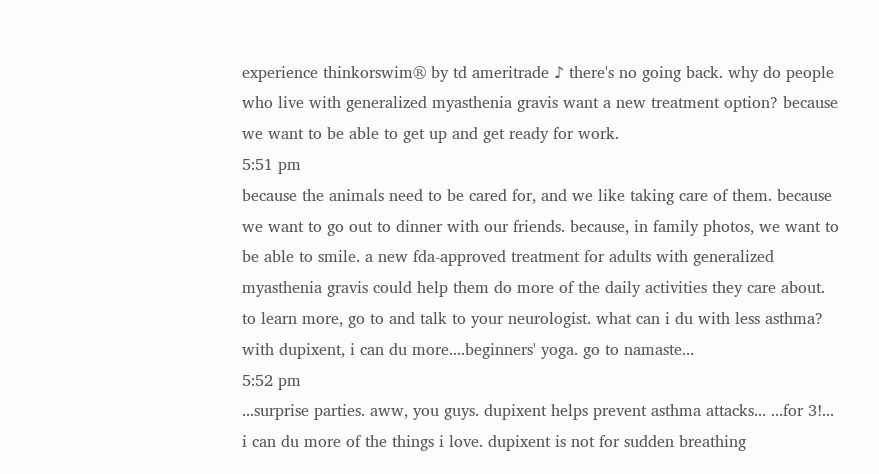experience thinkorswim® by td ameritrade ♪ there's no going back. why do people who live with generalized myasthenia gravis want a new treatment option? because we want to be able to get up and get ready for work.
5:51 pm
because the animals need to be cared for, and we like taking care of them. because we want to go out to dinner with our friends. because, in family photos, we want to be able to smile. a new fda-approved treatment for adults with generalized myasthenia gravis could help them do more of the daily activities they care about. to learn more, go to and talk to your neurologist. what can i du with less asthma? with dupixent, i can du more....beginners' yoga. go to namaste...
5:52 pm
...surprise parties. aww, you guys. dupixent helps prevent asthma attacks... ...for 3!... i can du more of the things i love. dupixent is not for sudden breathing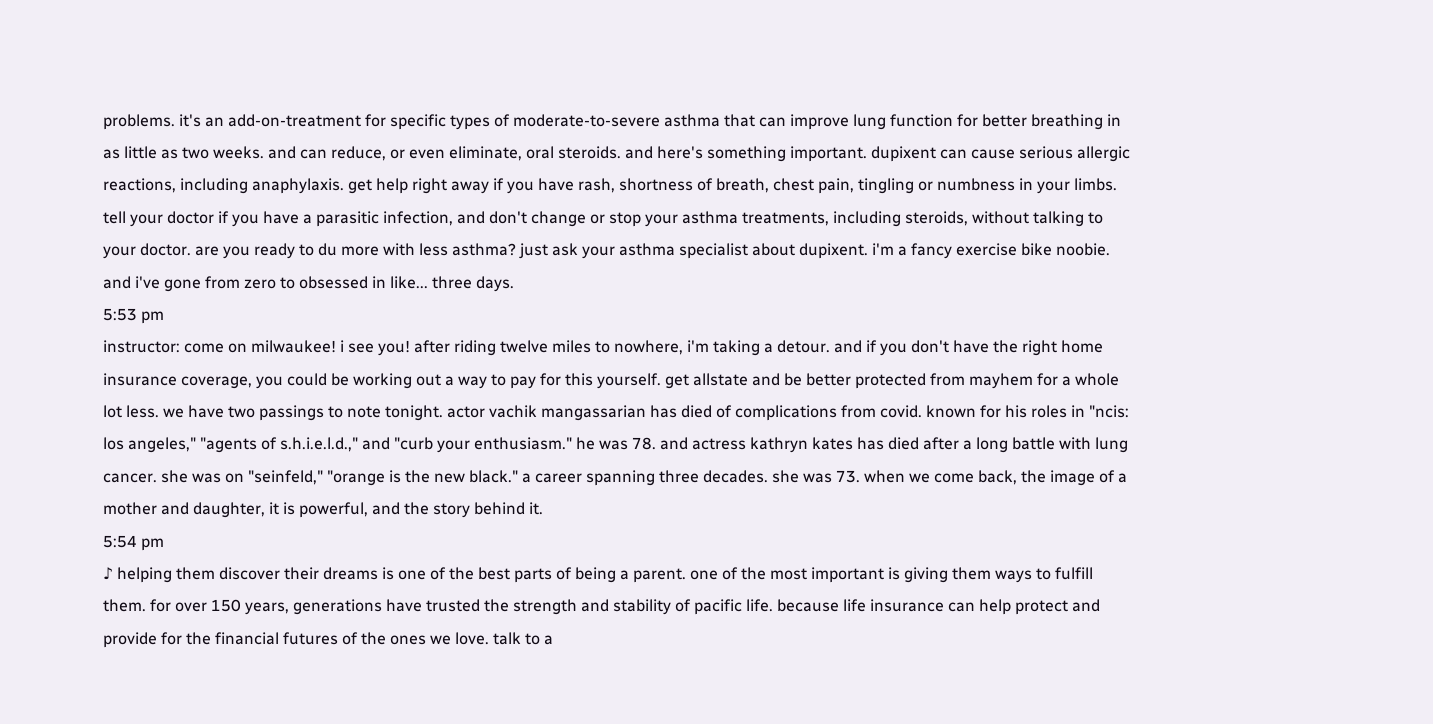problems. it's an add-on-treatment for specific types of moderate-to-severe asthma that can improve lung function for better breathing in as little as two weeks. and can reduce, or even eliminate, oral steroids. and here's something important. dupixent can cause serious allergic reactions, including anaphylaxis. get help right away if you have rash, shortness of breath, chest pain, tingling or numbness in your limbs. tell your doctor if you have a parasitic infection, and don't change or stop your asthma treatments, including steroids, without talking to your doctor. are you ready to du more with less asthma? just ask your asthma specialist about dupixent. i'm a fancy exercise bike noobie. and i've gone from zero to obsessed in like... three days.
5:53 pm
instructor: come on milwaukee! i see you! after riding twelve miles to nowhere, i'm taking a detour. and if you don't have the right home insurance coverage, you could be working out a way to pay for this yourself. get allstate and be better protected from mayhem for a whole lot less. we have two passings to note tonight. actor vachik mangassarian has died of complications from covid. known for his roles in "ncis: los angeles," "agents of s.h.i.e.l.d.," and "curb your enthusiasm." he was 78. and actress kathryn kates has died after a long battle with lung cancer. she was on "seinfeld," "orange is the new black." a career spanning three decades. she was 73. when we come back, the image of a mother and daughter, it is powerful, and the story behind it.
5:54 pm
♪ helping them discover their dreams is one of the best parts of being a parent. one of the most important is giving them ways to fulfill them. for over 150 years, generations have trusted the strength and stability of pacific life. because life insurance can help protect and provide for the financial futures of the ones we love. talk to a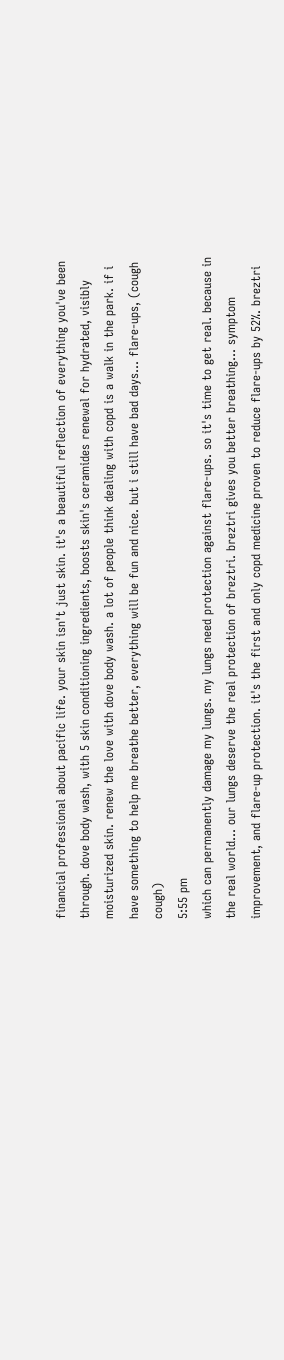financial professional about pacific life. your skin isn't just skin. it's a beautiful reflection of everything you've been through. dove body wash, with 5 skin conditioning ingredients, boosts skin's ceramides renewal for hydrated, visibly moisturized skin. renew the love with dove body wash. a lot of people think dealing with copd is a walk in the park. if i have something to help me breathe better, everything will be fun and nice. but i still have bad days... flare-ups, (cough cough)
5:55 pm
which can permanently damage my lungs. my lungs need protection against flare-ups. so it's time to get real. because in the real world... our lungs deserve the real protection of breztri. breztri gives you better breathing... symptom improvement, and flare-up protection. it's the first and only copd medicine proven to reduce flare-ups by 52%. breztri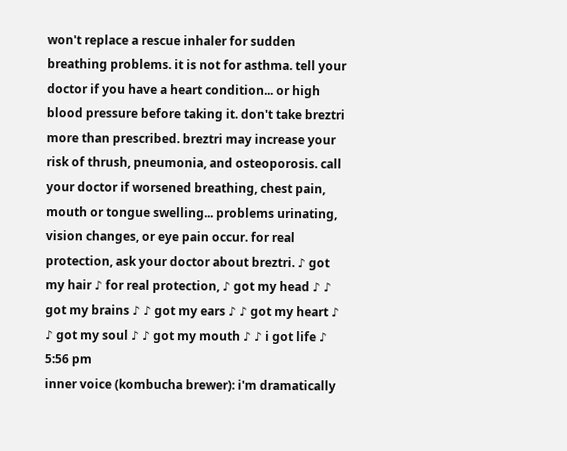won't replace a rescue inhaler for sudden breathing problems. it is not for asthma. tell your doctor if you have a heart condition... or high blood pressure before taking it. don't take breztri more than prescribed. breztri may increase your risk of thrush, pneumonia, and osteoporosis. call your doctor if worsened breathing, chest pain, mouth or tongue swelling... problems urinating, vision changes, or eye pain occur. for real protection, ask your doctor about breztri. ♪ got my hair ♪ for real protection, ♪ got my head ♪ ♪ got my brains ♪ ♪ got my ears ♪ ♪ got my heart ♪ ♪ got my soul ♪ ♪ got my mouth ♪ ♪ i got life ♪
5:56 pm
inner voice (kombucha brewer): i'm dramatically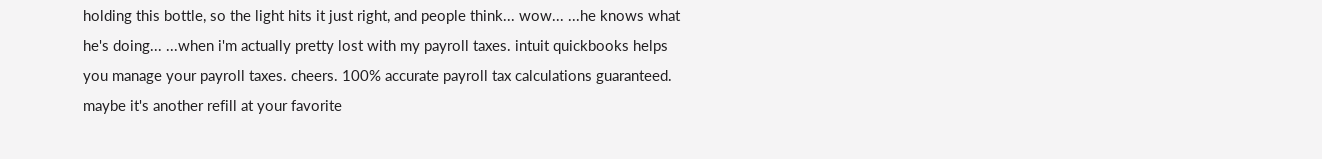holding this bottle, so the light hits it just right, and people think... wow... ...he knows what he's doing... ...when i'm actually pretty lost with my payroll taxes. intuit quickbooks helps you manage your payroll taxes. cheers. 100% accurate payroll tax calculations guaranteed. maybe it's another refill at your favorite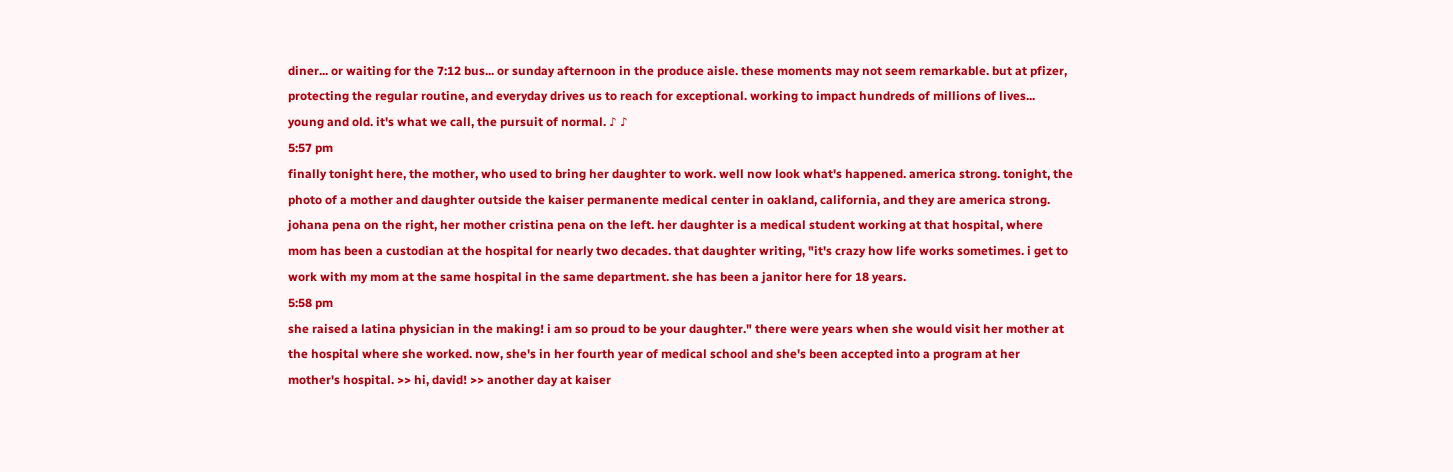diner... or waiting for the 7:12 bus... or sunday afternoon in the produce aisle. these moments may not seem remarkable. but at pfizer, protecting the regular routine, and everyday drives us to reach for exceptional. working to impact hundreds of millions of lives... young and old. it's what we call, the pursuit of normal. ♪ ♪
5:57 pm
finally tonight here, the mother, who used to bring her daughter to work. well now look what's happened. america strong. tonight, the photo of a mother and daughter outside the kaiser permanente medical center in oakland, california, and they are america strong. johana pena on the right, her mother cristina pena on the left. her daughter is a medical student working at that hospital, where mom has been a custodian at the hospital for nearly two decades. that daughter writing, "it's crazy how life works sometimes. i get to work with my mom at the same hospital in the same department. she has been a janitor here for 18 years.
5:58 pm
she raised a latina physician in the making! i am so proud to be your daughter." there were years when she would visit her mother at the hospital where she worked. now, she's in her fourth year of medical school and she's been accepted into a program at her mother's hospital. >> hi, david! >> another day at kaiser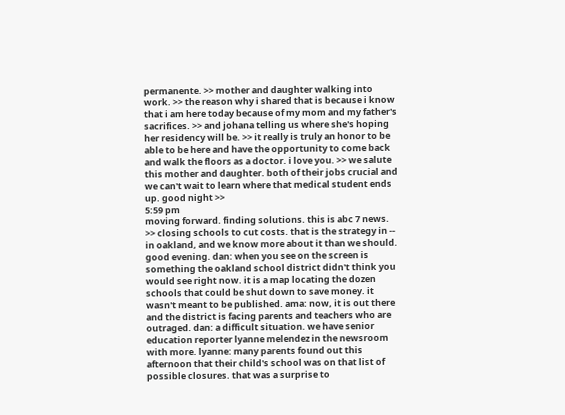permanente. >> mother and daughter walking into work. >> the reason why i shared that is because i know that i am here today because of my mom and my father's sacrifices. >> and johana telling us where she's hoping her residency will be. >> it really is truly an honor to be able to be here and have the opportunity to come back and walk the floors as a doctor. i love you. >> we salute this mother and daughter. both of their jobs crucial and we can't wait to learn where that medical student ends up. good night >>
5:59 pm
moving forward. finding solutions. this is abc 7 news. >> closing schools to cut costs. that is the strategy in -- in oakland, and we know more about it than we should. good evening. dan: when you see on the screen is something the oakland school district didn't think you would see right now. it is a map locating the dozen schools that could be shut down to save money. it wasn't meant to be published. ama: now, it is out there and the district is facing parents and teachers who are outraged. dan: a difficult situation. we have senior education reporter lyanne melendez in the newsroom with more. lyanne: many parents found out this afternoon that their child's school was on that list of possible closures. that was a surprise to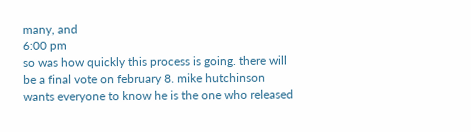many, and
6:00 pm
so was how quickly this process is going. there will be a final vote on february 8. mike hutchinson wants everyone to know he is the one who released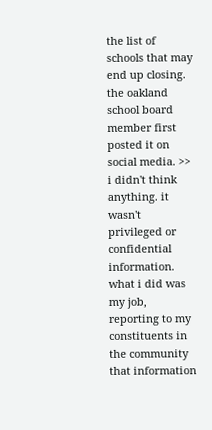the list of schools that may end up closing. the oakland school board member first posted it on social media. >> i didn't think anything. it wasn't privileged or confidential information. what i did was my job, reporting to my constituents in the community that information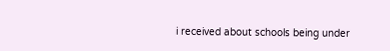i received about schools being under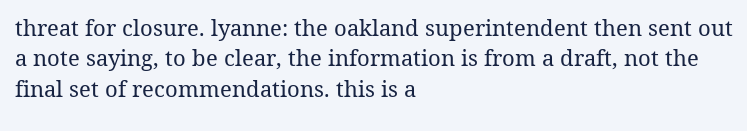threat for closure. lyanne: the oakland superintendent then sent out a note saying, to be clear, the information is from a draft, not the final set of recommendations. this is a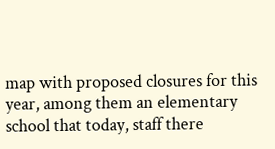map with proposed closures for this year, among them an elementary school that today, staff there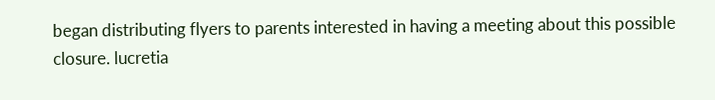began distributing flyers to parents interested in having a meeting about this possible closure. lucretia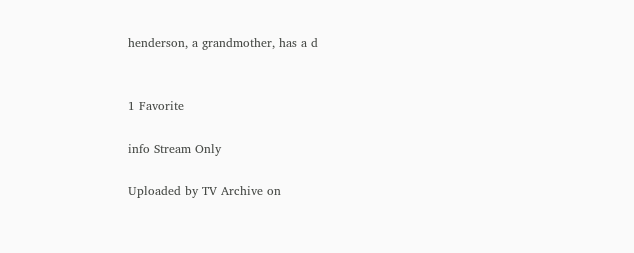henderson, a grandmother, has a d


1 Favorite

info Stream Only

Uploaded by TV Archive on